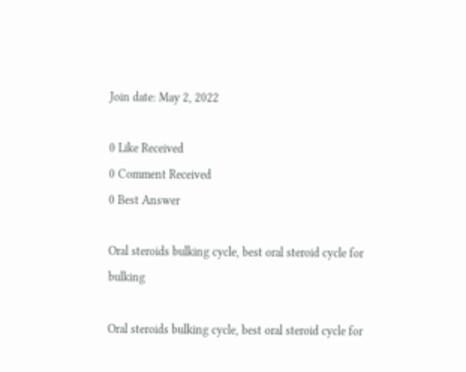Join date: May 2, 2022

0 Like Received
0 Comment Received
0 Best Answer

Oral steroids bulking cycle, best oral steroid cycle for bulking

Oral steroids bulking cycle, best oral steroid cycle for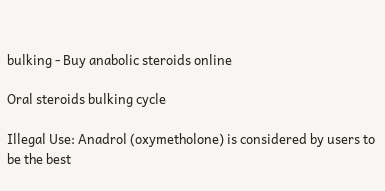bulking - Buy anabolic steroids online

Oral steroids bulking cycle

Illegal Use: Anadrol (oxymetholone) is considered by users to be the best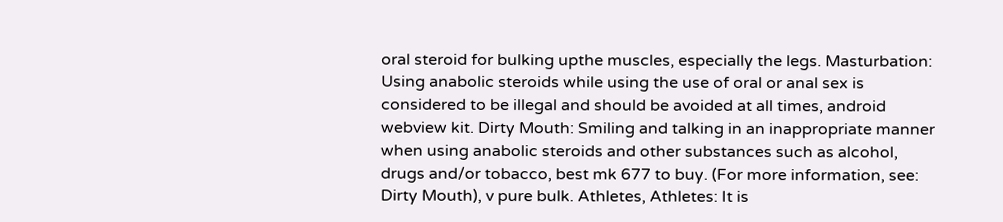oral steroid for bulking upthe muscles, especially the legs. Masturbation: Using anabolic steroids while using the use of oral or anal sex is considered to be illegal and should be avoided at all times, android webview kit. Dirty Mouth: Smiling and talking in an inappropriate manner when using anabolic steroids and other substances such as alcohol, drugs and/or tobacco, best mk 677 to buy. (For more information, see: Dirty Mouth), v pure bulk. Athletes, Athletes: It is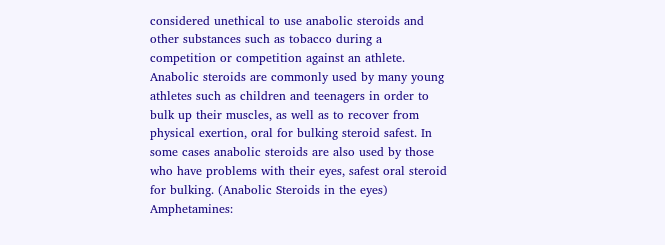considered unethical to use anabolic steroids and other substances such as tobacco during a competition or competition against an athlete. Anabolic steroids are commonly used by many young athletes such as children and teenagers in order to bulk up their muscles, as well as to recover from physical exertion, oral for bulking steroid safest. In some cases anabolic steroids are also used by those who have problems with their eyes, safest oral steroid for bulking. (Anabolic Steroids in the eyes) Amphetamines: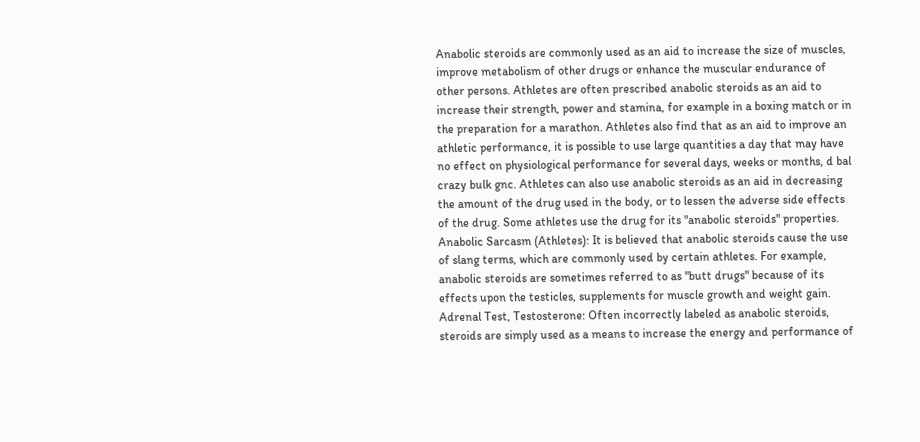Anabolic steroids are commonly used as an aid to increase the size of muscles, improve metabolism of other drugs or enhance the muscular endurance of other persons. Athletes are often prescribed anabolic steroids as an aid to increase their strength, power and stamina, for example in a boxing match or in the preparation for a marathon. Athletes also find that as an aid to improve an athletic performance, it is possible to use large quantities a day that may have no effect on physiological performance for several days, weeks or months, d bal crazy bulk gnc. Athletes can also use anabolic steroids as an aid in decreasing the amount of the drug used in the body, or to lessen the adverse side effects of the drug. Some athletes use the drug for its "anabolic steroids" properties. Anabolic Sarcasm (Athletes): It is believed that anabolic steroids cause the use of slang terms, which are commonly used by certain athletes. For example, anabolic steroids are sometimes referred to as "butt drugs" because of its effects upon the testicles, supplements for muscle growth and weight gain. Adrenal Test, Testosterone: Often incorrectly labeled as anabolic steroids, steroids are simply used as a means to increase the energy and performance of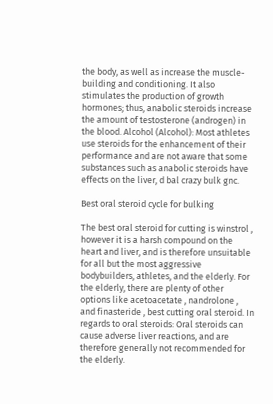the body, as well as increase the muscle-building and conditioning. It also stimulates the production of growth hormones; thus, anabolic steroids increase the amount of testosterone (androgen) in the blood. Alcohol (Alcohol): Most athletes use steroids for the enhancement of their performance and are not aware that some substances such as anabolic steroids have effects on the liver, d bal crazy bulk gnc.

Best oral steroid cycle for bulking

The best oral steroid for cutting is winstrol , however it is a harsh compound on the heart and liver, and is therefore unsuitable for all but the most aggressive bodybuilders, athletes, and the elderly. For the elderly, there are plenty of other options like acetoacetate , nandrolone , and finasteride , best cutting oral steroid. In regards to oral steroids: Oral steroids can cause adverse liver reactions, and are therefore generally not recommended for the elderly.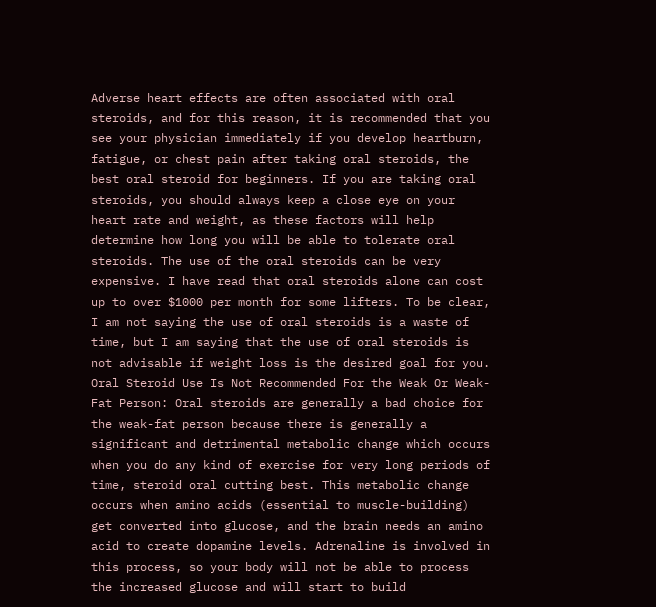Adverse heart effects are often associated with oral steroids, and for this reason, it is recommended that you see your physician immediately if you develop heartburn, fatigue, or chest pain after taking oral steroids, the best oral steroid for beginners. If you are taking oral steroids, you should always keep a close eye on your heart rate and weight, as these factors will help determine how long you will be able to tolerate oral steroids. The use of the oral steroids can be very expensive. I have read that oral steroids alone can cost up to over $1000 per month for some lifters. To be clear, I am not saying the use of oral steroids is a waste of time, but I am saying that the use of oral steroids is not advisable if weight loss is the desired goal for you. Oral Steroid Use Is Not Recommended For the Weak Or Weak-Fat Person: Oral steroids are generally a bad choice for the weak-fat person because there is generally a significant and detrimental metabolic change which occurs when you do any kind of exercise for very long periods of time, steroid oral cutting best. This metabolic change occurs when amino acids (essential to muscle-building) get converted into glucose, and the brain needs an amino acid to create dopamine levels. Adrenaline is involved in this process, so your body will not be able to process the increased glucose and will start to build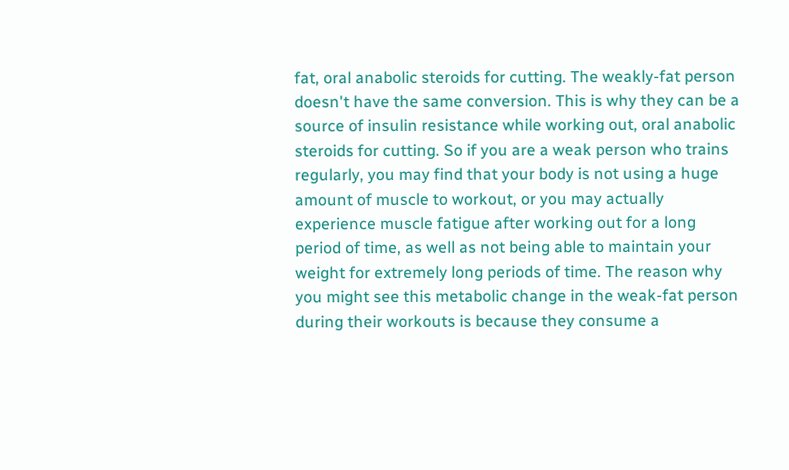fat, oral anabolic steroids for cutting. The weakly-fat person doesn't have the same conversion. This is why they can be a source of insulin resistance while working out, oral anabolic steroids for cutting. So if you are a weak person who trains regularly, you may find that your body is not using a huge amount of muscle to workout, or you may actually experience muscle fatigue after working out for a long period of time, as well as not being able to maintain your weight for extremely long periods of time. The reason why you might see this metabolic change in the weak-fat person during their workouts is because they consume a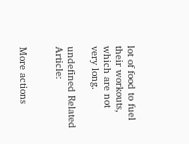lot of food to fuel their workouts, which are not very long.

undefined Related Article:


More actions